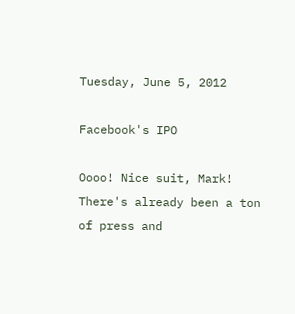Tuesday, June 5, 2012

Facebook's IPO

Oooo! Nice suit, Mark!
There's already been a ton of press and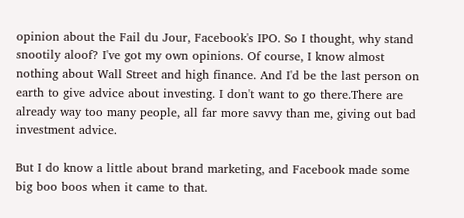opinion about the Fail du Jour, Facebook's IPO. So I thought, why stand snootily aloof? I've got my own opinions. Of course, I know almost nothing about Wall Street and high finance. And I'd be the last person on earth to give advice about investing. I don't want to go there.There are already way too many people, all far more savvy than me, giving out bad investment advice.

But I do know a little about brand marketing, and Facebook made some big boo boos when it came to that.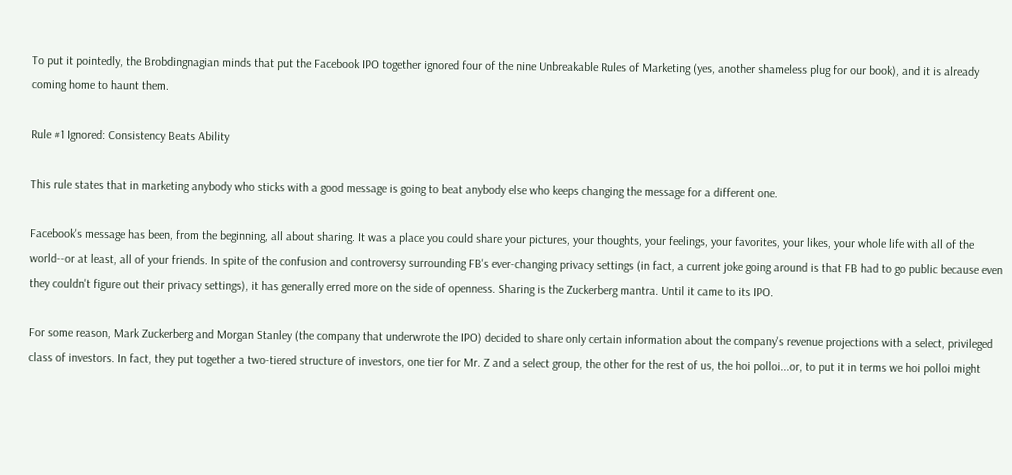To put it pointedly, the Brobdingnagian minds that put the Facebook IPO together ignored four of the nine Unbreakable Rules of Marketing (yes, another shameless plug for our book), and it is already coming home to haunt them.

Rule #1 Ignored: Consistency Beats Ability

This rule states that in marketing anybody who sticks with a good message is going to beat anybody else who keeps changing the message for a different one.

Facebook's message has been, from the beginning, all about sharing. It was a place you could share your pictures, your thoughts, your feelings, your favorites, your likes, your whole life with all of the world--or at least, all of your friends. In spite of the confusion and controversy surrounding FB's ever-changing privacy settings (in fact, a current joke going around is that FB had to go public because even they couldn't figure out their privacy settings), it has generally erred more on the side of openness. Sharing is the Zuckerberg mantra. Until it came to its IPO.

For some reason, Mark Zuckerberg and Morgan Stanley (the company that underwrote the IPO) decided to share only certain information about the company's revenue projections with a select, privileged class of investors. In fact, they put together a two-tiered structure of investors, one tier for Mr. Z and a select group, the other for the rest of us, the hoi polloi...or, to put it in terms we hoi polloi might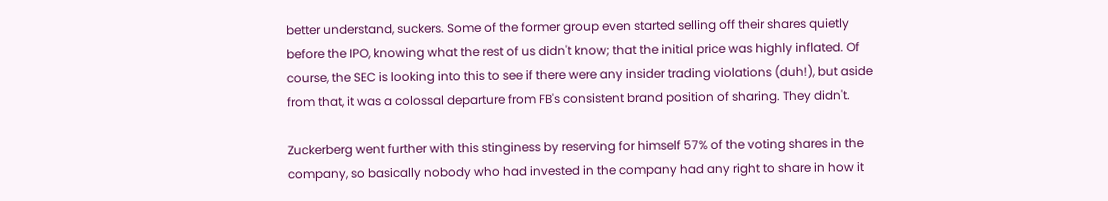better understand, suckers. Some of the former group even started selling off their shares quietly before the IPO, knowing what the rest of us didn't know; that the initial price was highly inflated. Of course, the SEC is looking into this to see if there were any insider trading violations (duh!), but aside from that, it was a colossal departure from FB's consistent brand position of sharing. They didn't.

Zuckerberg went further with this stinginess by reserving for himself 57% of the voting shares in the company, so basically nobody who had invested in the company had any right to share in how it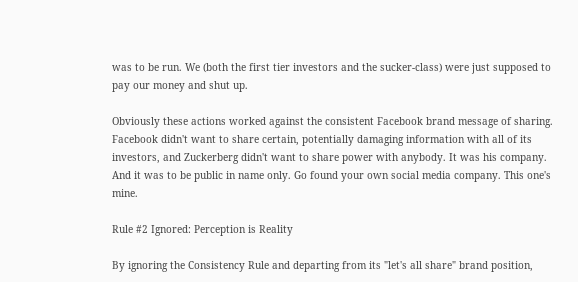was to be run. We (both the first tier investors and the sucker-class) were just supposed to pay our money and shut up.

Obviously these actions worked against the consistent Facebook brand message of sharing. Facebook didn't want to share certain, potentially damaging information with all of its investors, and Zuckerberg didn't want to share power with anybody. It was his company. And it was to be public in name only. Go found your own social media company. This one's mine.

Rule #2 Ignored: Perception is Reality

By ignoring the Consistency Rule and departing from its "let's all share" brand position,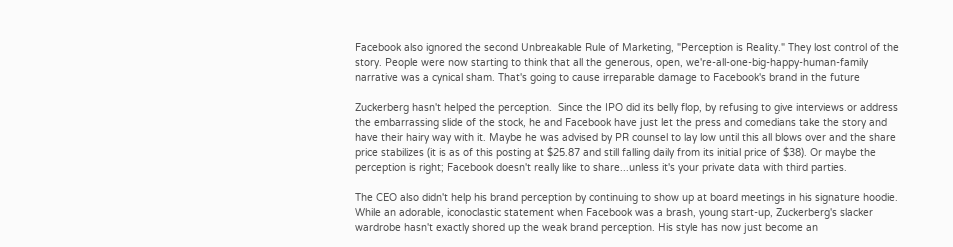Facebook also ignored the second Unbreakable Rule of Marketing, "Perception is Reality." They lost control of the story. People were now starting to think that all the generous, open, we're-all-one-big-happy-human-family narrative was a cynical sham. That's going to cause irreparable damage to Facebook's brand in the future

Zuckerberg hasn't helped the perception.  Since the IPO did its belly flop, by refusing to give interviews or address the embarrassing slide of the stock, he and Facebook have just let the press and comedians take the story and have their hairy way with it. Maybe he was advised by PR counsel to lay low until this all blows over and the share price stabilizes (it is as of this posting at $25.87 and still falling daily from its initial price of $38). Or maybe the perception is right; Facebook doesn't really like to share...unless it's your private data with third parties.

The CEO also didn't help his brand perception by continuing to show up at board meetings in his signature hoodie. While an adorable, iconoclastic statement when Facebook was a brash, young start-up, Zuckerberg's slacker wardrobe hasn't exactly shored up the weak brand perception. His style has now just become an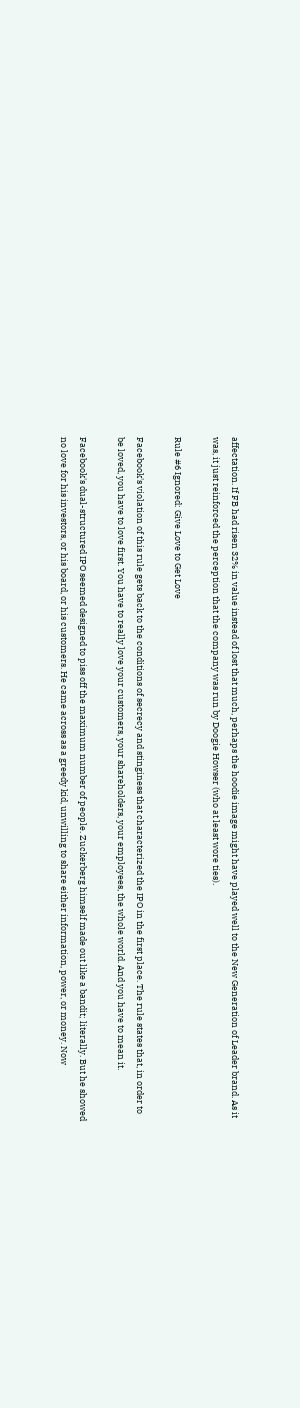affectation. If FB had risen 32% in value instead of lost that much, perhaps the hoodie image might have played well to the New Generation of Leader brand. As it was, it just reinforced the perception that the company was run by Doogie Howser (who at least wore ties).

Rule #6 Ignored: Give Love to Get Love

Facebook's violation of this rule gets back to the conditions of secrecy and stinginess that characterized the IPO in the first place. The rule states that, in order to be loved, you have to love first. You have to really love your customers, your shareholders, your employees, the whole world. And you have to mean it.

Facebook's dual-structured IPO seemed designed to piss off the maximum number of people. Zuckerberg himself made out like a bandit; literally. But he showed no love for his investors, or his board, or his customers. He came across as a greedy kid, unwilling to share either information, power, or money. Now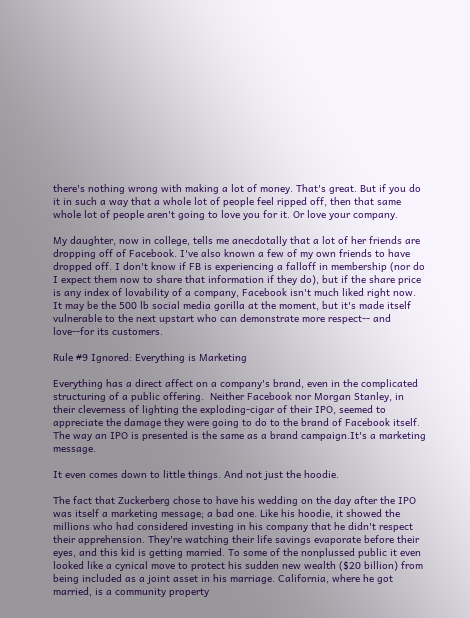there's nothing wrong with making a lot of money. That's great. But if you do it in such a way that a whole lot of people feel ripped off, then that same whole lot of people aren't going to love you for it. Or love your company.

My daughter, now in college, tells me anecdotally that a lot of her friends are dropping off of Facebook. I've also known a few of my own friends to have dropped off. I don't know if FB is experiencing a falloff in membership (nor do I expect them now to share that information if they do), but if the share price is any index of lovability of a company, Facebook isn't much liked right now. It may be the 500 lb social media gorilla at the moment, but it's made itself vulnerable to the next upstart who can demonstrate more respect-- and love--for its customers.

Rule #9 Ignored: Everything is Marketing

Everything has a direct affect on a company's brand, even in the complicated structuring of a public offering.  Neither Facebook nor Morgan Stanley, in their cleverness of lighting the exploding-cigar of their IPO, seemed to appreciate the damage they were going to do to the brand of Facebook itself. The way an IPO is presented is the same as a brand campaign.It's a marketing message.

It even comes down to little things. And not just the hoodie.

The fact that Zuckerberg chose to have his wedding on the day after the IPO was itself a marketing message; a bad one. Like his hoodie, it showed the millions who had considered investing in his company that he didn't respect their apprehension. They're watching their life savings evaporate before their eyes, and this kid is getting married. To some of the nonplussed public it even looked like a cynical move to protect his sudden new wealth ($20 billion) from being included as a joint asset in his marriage. California, where he got married, is a community property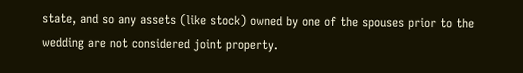state, and so any assets (like stock) owned by one of the spouses prior to the wedding are not considered joint property.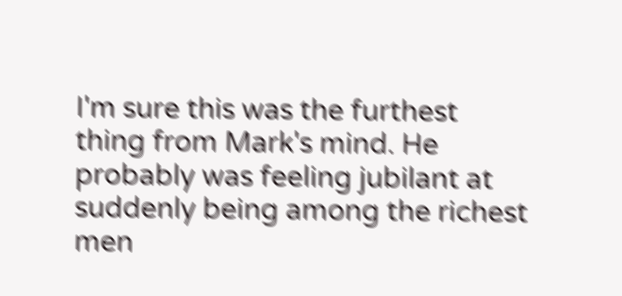I'm sure this was the furthest thing from Mark's mind. He probably was feeling jubilant at suddenly being among the richest men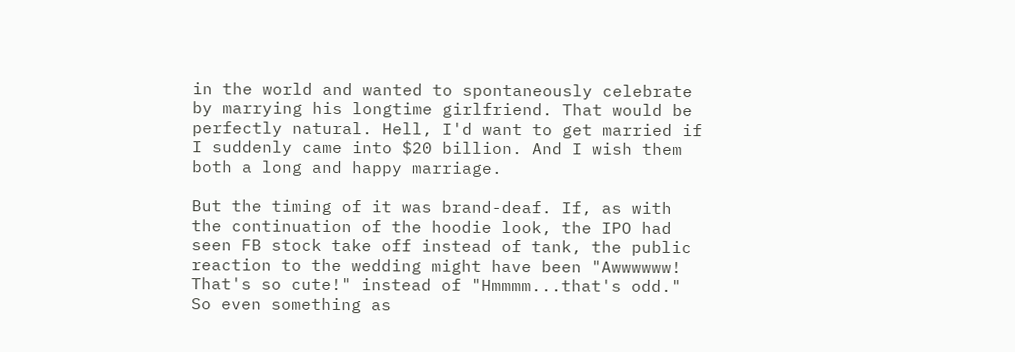in the world and wanted to spontaneously celebrate by marrying his longtime girlfriend. That would be perfectly natural. Hell, I'd want to get married if I suddenly came into $20 billion. And I wish them both a long and happy marriage.

But the timing of it was brand-deaf. If, as with the continuation of the hoodie look, the IPO had seen FB stock take off instead of tank, the public reaction to the wedding might have been "Awwwwww! That's so cute!" instead of "Hmmmm...that's odd." So even something as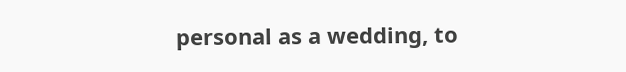personal as a wedding, to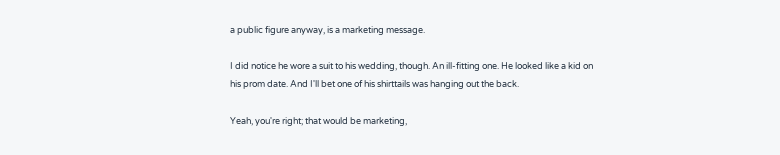a public figure anyway, is a marketing message.

I did notice he wore a suit to his wedding, though. An ill-fitting one. He looked like a kid on his prom date. And I'll bet one of his shirttails was hanging out the back.

Yeah, you're right; that would be marketing,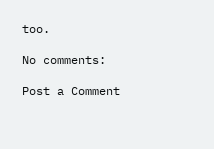too.

No comments:

Post a Comment